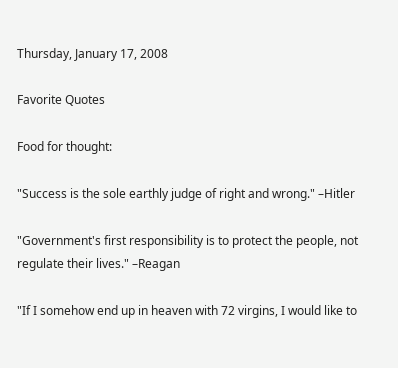Thursday, January 17, 2008

Favorite Quotes

Food for thought:

"Success is the sole earthly judge of right and wrong." –Hitler

"Government's first responsibility is to protect the people, not regulate their lives." –Reagan

"If I somehow end up in heaven with 72 virgins, I would like to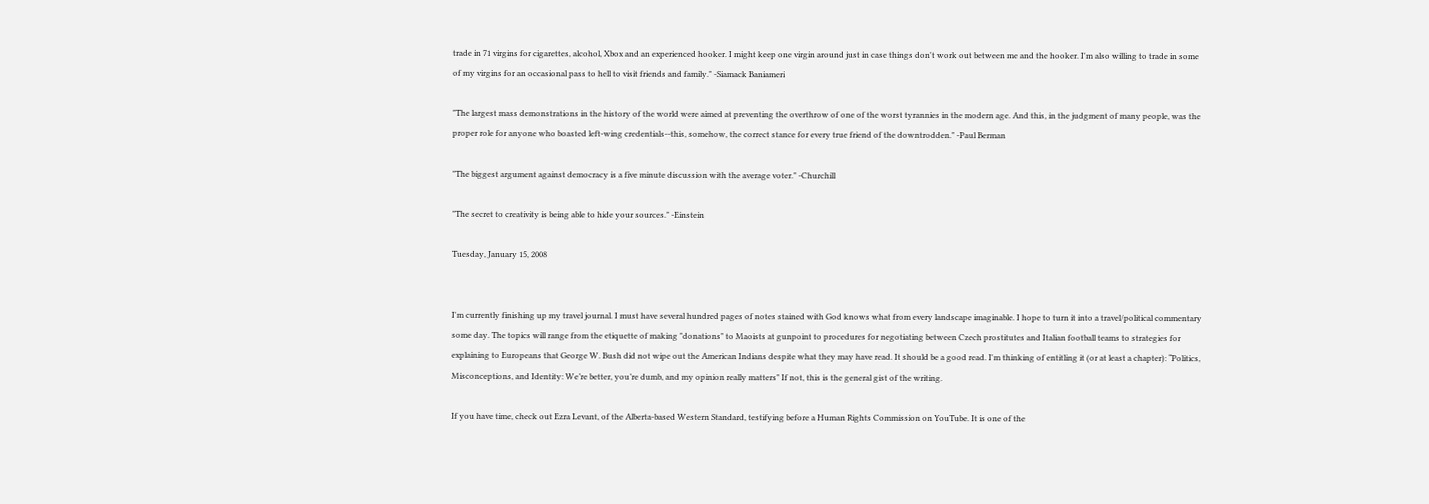trade in 71 virgins for cigarettes, alcohol, Xbox and an experienced hooker. I might keep one virgin around just in case things don't work out between me and the hooker. I'm also willing to trade in some of my virgins for an occasional pass to hell to visit friends and family." -Siamack Baniameri

"The largest mass demonstrations in the history of the world were aimed at preventing the overthrow of one of the worst tyrannies in the modern age. And this, in the judgment of many people, was the proper role for anyone who boasted left-wing credentials--this, somehow, the correct stance for every true friend of the downtrodden." -Paul Berman

"The biggest argument against democracy is a five minute discussion with the average voter." -Churchill

"The secret to creativity is being able to hide your sources." -Einstein

Tuesday, January 15, 2008


I'm currently finishing up my travel journal. I must have several hundred pages of notes stained with God knows what from every landscape imaginable. I hope to turn it into a travel/political commentary some day. The topics will range from the etiquette of making "donations" to Maoists at gunpoint to procedures for negotiating between Czech prostitutes and Italian football teams to strategies for explaining to Europeans that George W. Bush did not wipe out the American Indians despite what they may have read. It should be a good read. I'm thinking of entitling it (or at least a chapter): “Politics, Misconceptions, and Identity: We’re better, you’re dumb, and my opinion really matters" If not, this is the general gist of the writing.

If you have time, check out Ezra Levant, of the Alberta-based Western Standard, testifying before a Human Rights Commission on YouTube. It is one of the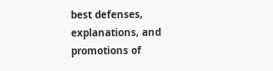best defenses, explanations, and promotions of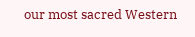our most sacred Western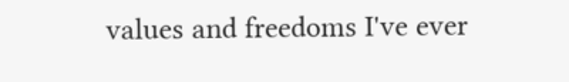values and freedoms I've ever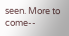seen. More to come--